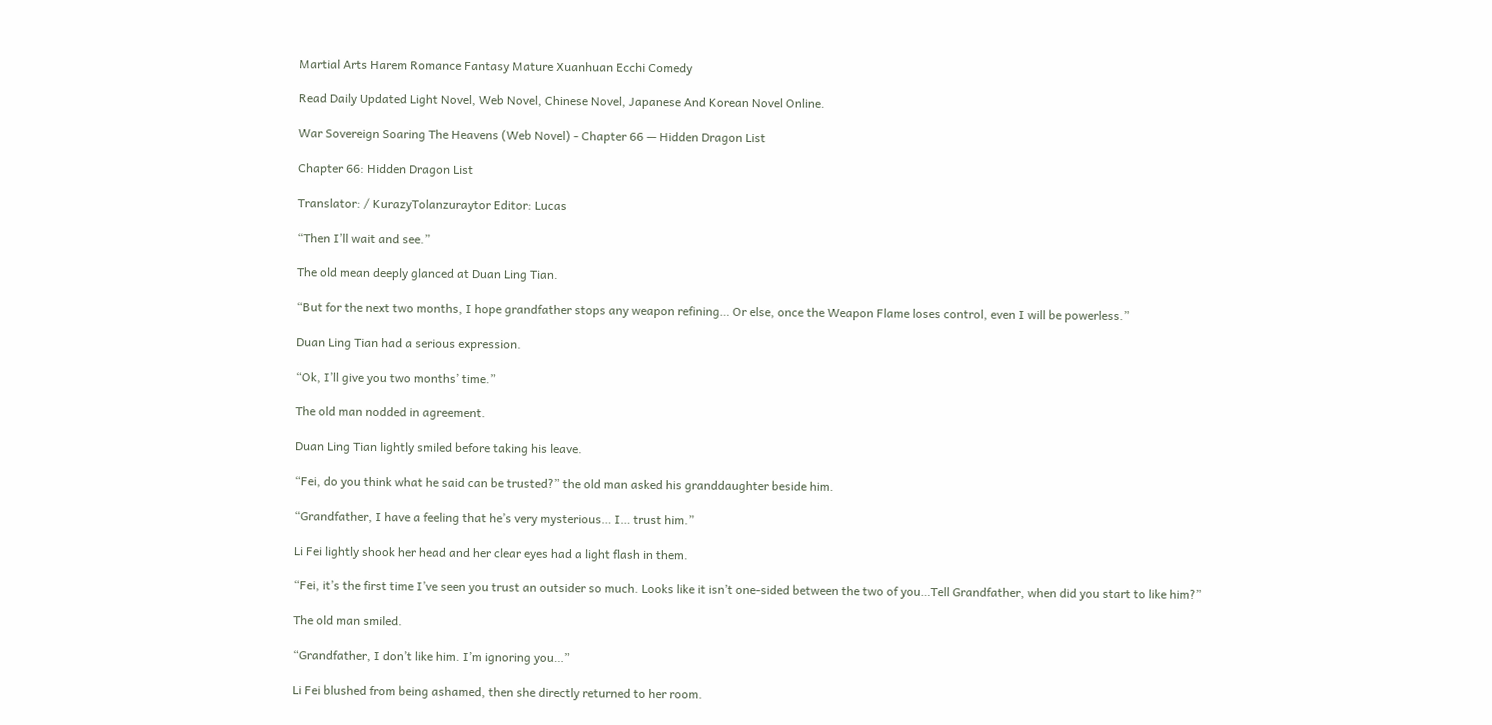Martial Arts Harem Romance Fantasy Mature Xuanhuan Ecchi Comedy

Read Daily Updated Light Novel, Web Novel, Chinese Novel, Japanese And Korean Novel Online.

War Sovereign Soaring The Heavens (Web Novel) - Chapter 66 — Hidden Dragon List

Chapter 66: Hidden Dragon List

Translator: / KurazyTolanzuraytor Editor: Lucas

“Then I’ll wait and see.”

The old mean deeply glanced at Duan Ling Tian.

“But for the next two months, I hope grandfather stops any weapon refining… Or else, once the Weapon Flame loses control, even I will be powerless.”

Duan Ling Tian had a serious expression.

“Ok, I’ll give you two months’ time.”

The old man nodded in agreement.

Duan Ling Tian lightly smiled before taking his leave.

“Fei, do you think what he said can be trusted?” the old man asked his granddaughter beside him.

“Grandfather, I have a feeling that he’s very mysterious… I… trust him.”

Li Fei lightly shook her head and her clear eyes had a light flash in them.

“Fei, it’s the first time I’ve seen you trust an outsider so much. Looks like it isn’t one-sided between the two of you…Tell Grandfather, when did you start to like him?”

The old man smiled.

“Grandfather, I don’t like him. I’m ignoring you…”

Li Fei blushed from being ashamed, then she directly returned to her room.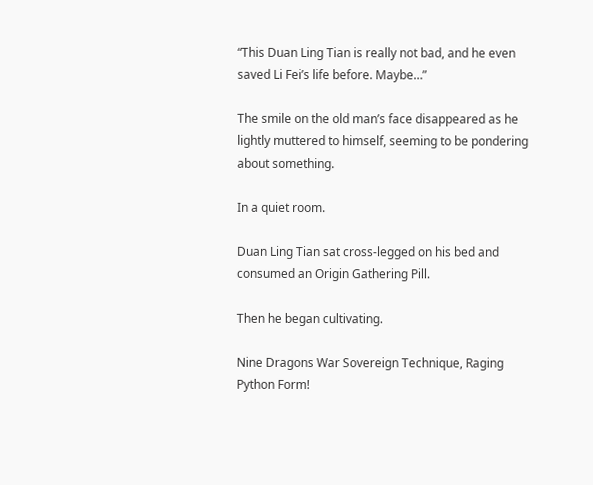“This Duan Ling Tian is really not bad, and he even saved Li Fei’s life before. Maybe…”

The smile on the old man’s face disappeared as he lightly muttered to himself, seeming to be pondering about something.

In a quiet room.

Duan Ling Tian sat cross-legged on his bed and consumed an Origin Gathering Pill.

Then he began cultivating.

Nine Dragons War Sovereign Technique, Raging Python Form!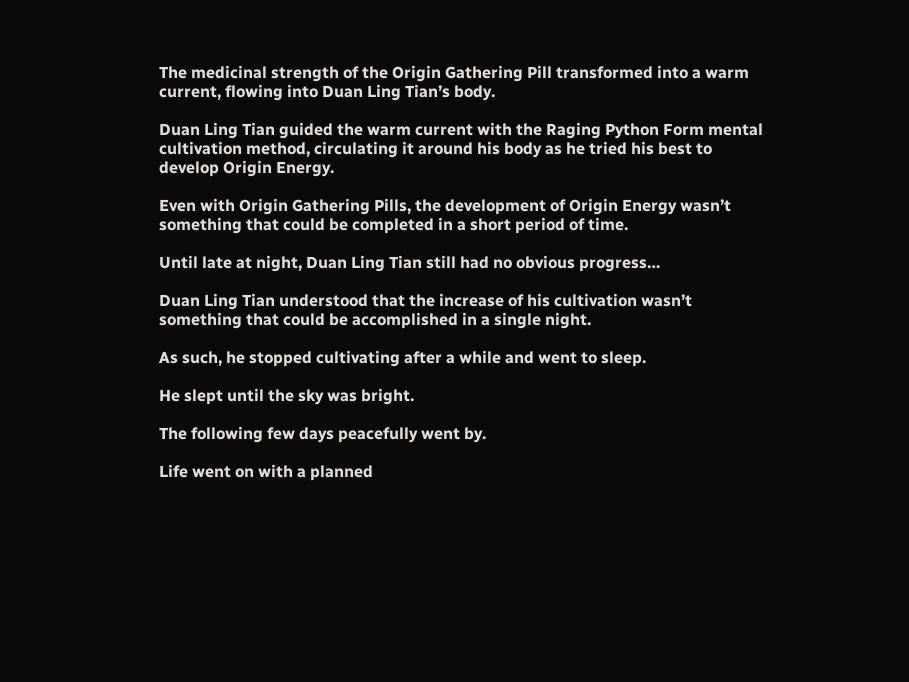The medicinal strength of the Origin Gathering Pill transformed into a warm current, flowing into Duan Ling Tian’s body.

Duan Ling Tian guided the warm current with the Raging Python Form mental cultivation method, circulating it around his body as he tried his best to develop Origin Energy.

Even with Origin Gathering Pills, the development of Origin Energy wasn’t something that could be completed in a short period of time.

Until late at night, Duan Ling Tian still had no obvious progress…

Duan Ling Tian understood that the increase of his cultivation wasn’t something that could be accomplished in a single night.

As such, he stopped cultivating after a while and went to sleep.

He slept until the sky was bright.

The following few days peacefully went by.

Life went on with a planned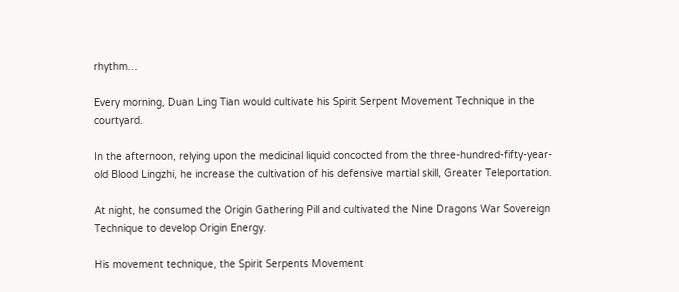rhythm…

Every morning, Duan Ling Tian would cultivate his Spirit Serpent Movement Technique in the courtyard.

In the afternoon, relying upon the medicinal liquid concocted from the three-hundred-fifty-year-old Blood Lingzhi, he increase the cultivation of his defensive martial skill, Greater Teleportation.

At night, he consumed the Origin Gathering Pill and cultivated the Nine Dragons War Sovereign Technique to develop Origin Energy.

His movement technique, the Spirit Serpents Movement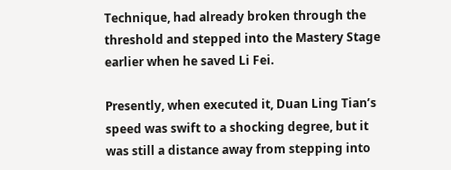Technique, had already broken through the threshold and stepped into the Mastery Stage earlier when he saved Li Fei.

Presently, when executed it, Duan Ling Tian’s speed was swift to a shocking degree, but it was still a distance away from stepping into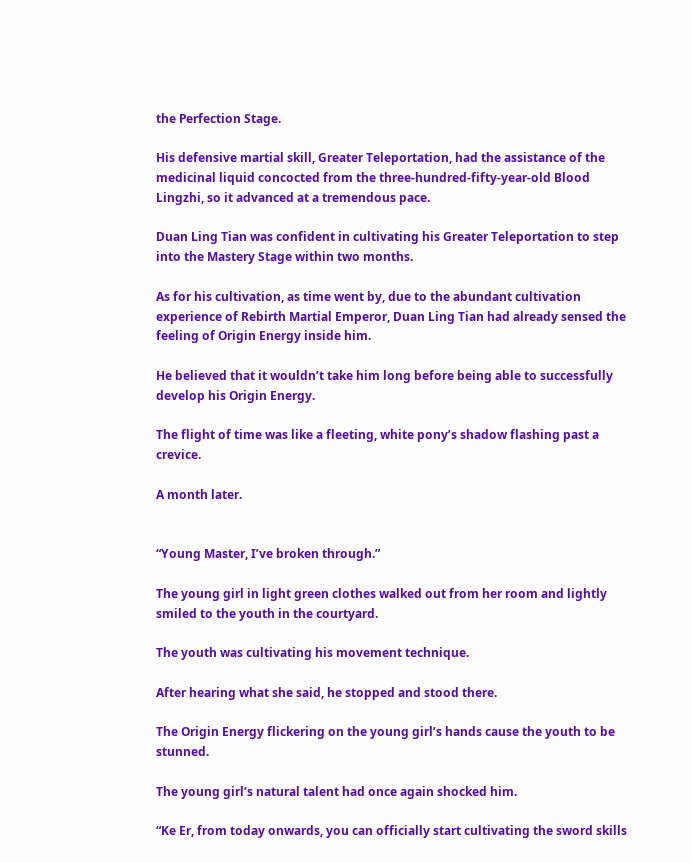the Perfection Stage.

His defensive martial skill, Greater Teleportation, had the assistance of the medicinal liquid concocted from the three-hundred-fifty-year-old Blood Lingzhi, so it advanced at a tremendous pace.

Duan Ling Tian was confident in cultivating his Greater Teleportation to step into the Mastery Stage within two months.

As for his cultivation, as time went by, due to the abundant cultivation experience of Rebirth Martial Emperor, Duan Ling Tian had already sensed the feeling of Origin Energy inside him.

He believed that it wouldn’t take him long before being able to successfully develop his Origin Energy.

The flight of time was like a fleeting, white pony’s shadow flashing past a crevice.

A month later.


“Young Master, I’ve broken through.”

The young girl in light green clothes walked out from her room and lightly smiled to the youth in the courtyard.

The youth was cultivating his movement technique.

After hearing what she said, he stopped and stood there.

The Origin Energy flickering on the young girl’s hands cause the youth to be stunned.

The young girl’s natural talent had once again shocked him.

“Ke Er, from today onwards, you can officially start cultivating the sword skills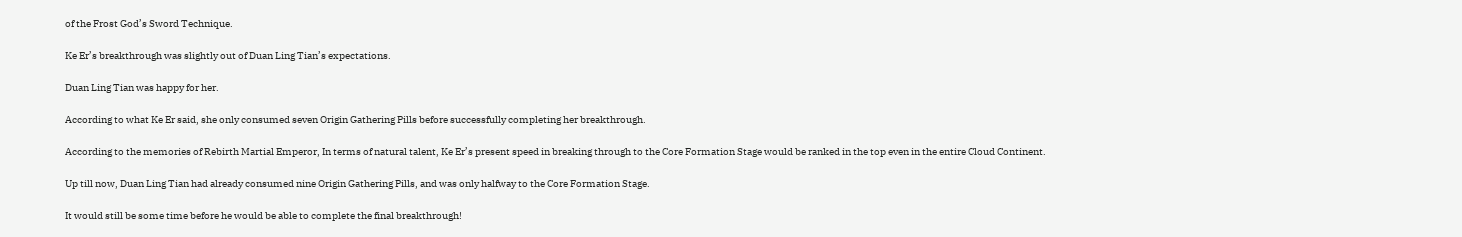of the Frost God’s Sword Technique.

Ke Er’s breakthrough was slightly out of Duan Ling Tian’s expectations.

Duan Ling Tian was happy for her.

According to what Ke Er said, she only consumed seven Origin Gathering Pills before successfully completing her breakthrough.

According to the memories of Rebirth Martial Emperor, In terms of natural talent, Ke Er’s present speed in breaking through to the Core Formation Stage would be ranked in the top even in the entire Cloud Continent.

Up till now, Duan Ling Tian had already consumed nine Origin Gathering Pills, and was only halfway to the Core Formation Stage.

It would still be some time before he would be able to complete the final breakthrough!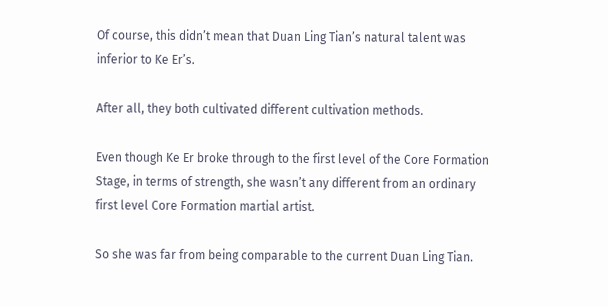Of course, this didn’t mean that Duan Ling Tian’s natural talent was inferior to Ke Er’s.

After all, they both cultivated different cultivation methods.

Even though Ke Er broke through to the first level of the Core Formation Stage, in terms of strength, she wasn’t any different from an ordinary first level Core Formation martial artist.

So she was far from being comparable to the current Duan Ling Tian.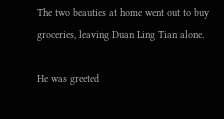The two beauties at home went out to buy groceries, leaving Duan Ling Tian alone.

He was greeted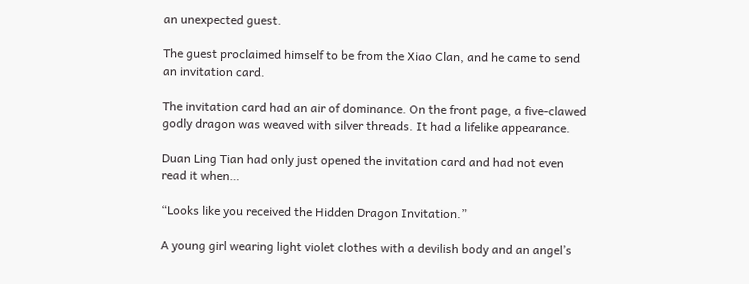an unexpected guest.

The guest proclaimed himself to be from the Xiao Clan, and he came to send an invitation card.

The invitation card had an air of dominance. On the front page, a five-clawed godly dragon was weaved with silver threads. It had a lifelike appearance.

Duan Ling Tian had only just opened the invitation card and had not even read it when…

“Looks like you received the Hidden Dragon Invitation.”

A young girl wearing light violet clothes with a devilish body and an angel’s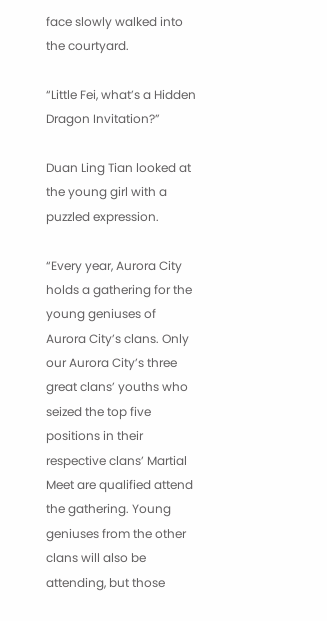face slowly walked into the courtyard.

“Little Fei, what’s a Hidden Dragon Invitation?”

Duan Ling Tian looked at the young girl with a puzzled expression.

“Every year, Aurora City holds a gathering for the young geniuses of Aurora City’s clans. Only our Aurora City’s three great clans’ youths who seized the top five positions in their respective clans’ Martial Meet are qualified attend the gathering. Young geniuses from the other clans will also be attending, but those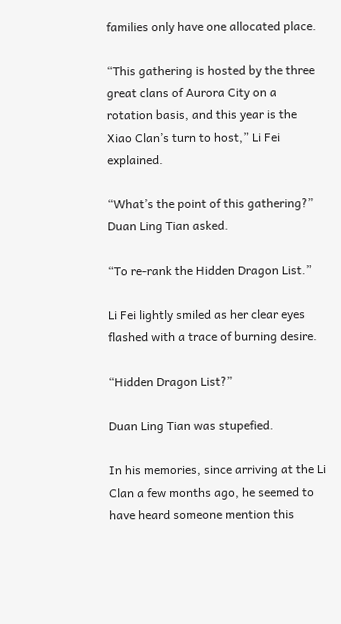families only have one allocated place.

“This gathering is hosted by the three great clans of Aurora City on a rotation basis, and this year is the Xiao Clan’s turn to host,” Li Fei explained.

“What’s the point of this gathering?” Duan Ling Tian asked.

“To re-rank the Hidden Dragon List.”

Li Fei lightly smiled as her clear eyes flashed with a trace of burning desire.

“Hidden Dragon List?”

Duan Ling Tian was stupefied.

In his memories, since arriving at the Li Clan a few months ago, he seemed to have heard someone mention this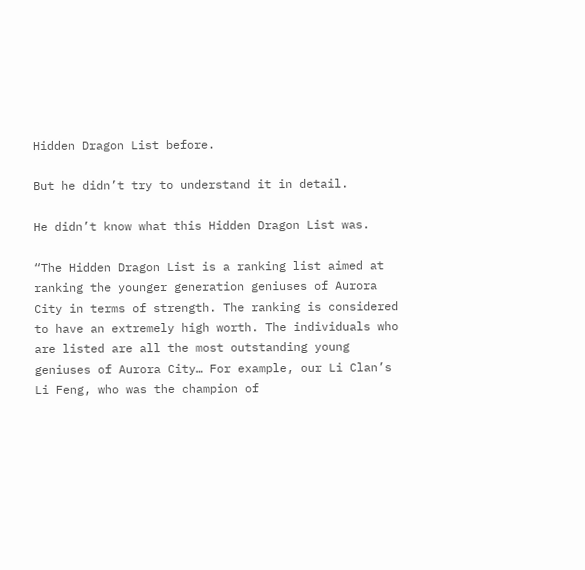Hidden Dragon List before.

But he didn’t try to understand it in detail.

He didn’t know what this Hidden Dragon List was.

“The Hidden Dragon List is a ranking list aimed at ranking the younger generation geniuses of Aurora City in terms of strength. The ranking is considered to have an extremely high worth. The individuals who are listed are all the most outstanding young geniuses of Aurora City… For example, our Li Clan’s Li Feng, who was the champion of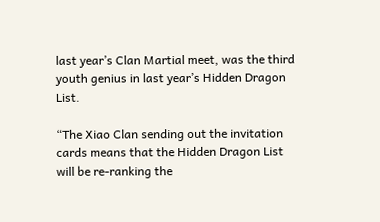last year’s Clan Martial meet, was the third youth genius in last year’s Hidden Dragon List.

“The Xiao Clan sending out the invitation cards means that the Hidden Dragon List will be re-ranking the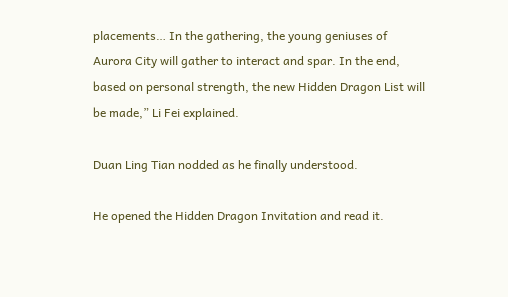placements… In the gathering, the young geniuses of Aurora City will gather to interact and spar. In the end, based on personal strength, the new Hidden Dragon List will be made,” Li Fei explained.

Duan Ling Tian nodded as he finally understood.

He opened the Hidden Dragon Invitation and read it.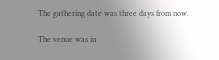The gathering date was three days from now.

The venue was in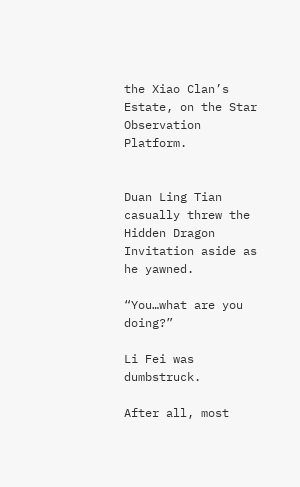the Xiao Clan’s Estate, on the Star Observation Platform.


Duan Ling Tian casually threw the Hidden Dragon Invitation aside as he yawned.

“You…what are you doing?”

Li Fei was dumbstruck.

After all, most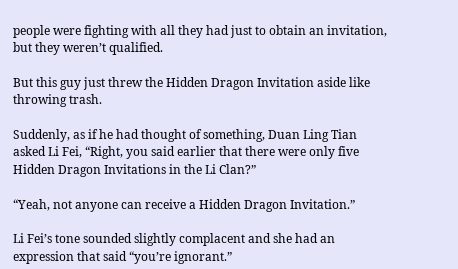people were fighting with all they had just to obtain an invitation, but they weren’t qualified.

But this guy just threw the Hidden Dragon Invitation aside like throwing trash.

Suddenly, as if he had thought of something, Duan Ling Tian asked Li Fei, “Right, you said earlier that there were only five Hidden Dragon Invitations in the Li Clan?”

“Yeah, not anyone can receive a Hidden Dragon Invitation.”

Li Fei’s tone sounded slightly complacent and she had an expression that said “you’re ignorant.”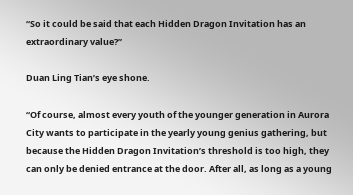“So it could be said that each Hidden Dragon Invitation has an extraordinary value?”

Duan Ling Tian’s eye shone.

“Of course, almost every youth of the younger generation in Aurora City wants to participate in the yearly young genius gathering, but because the Hidden Dragon Invitation’s threshold is too high, they can only be denied entrance at the door. After all, as long as a young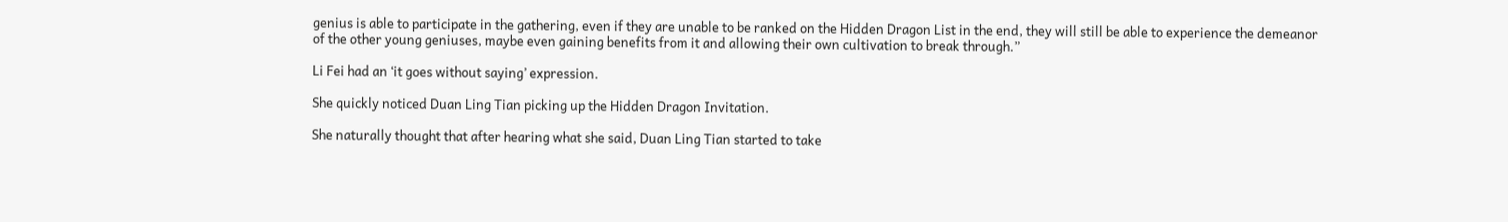genius is able to participate in the gathering, even if they are unable to be ranked on the Hidden Dragon List in the end, they will still be able to experience the demeanor of the other young geniuses, maybe even gaining benefits from it and allowing their own cultivation to break through.”

Li Fei had an ‘it goes without saying’ expression.

She quickly noticed Duan Ling Tian picking up the Hidden Dragon Invitation.

She naturally thought that after hearing what she said, Duan Ling Tian started to take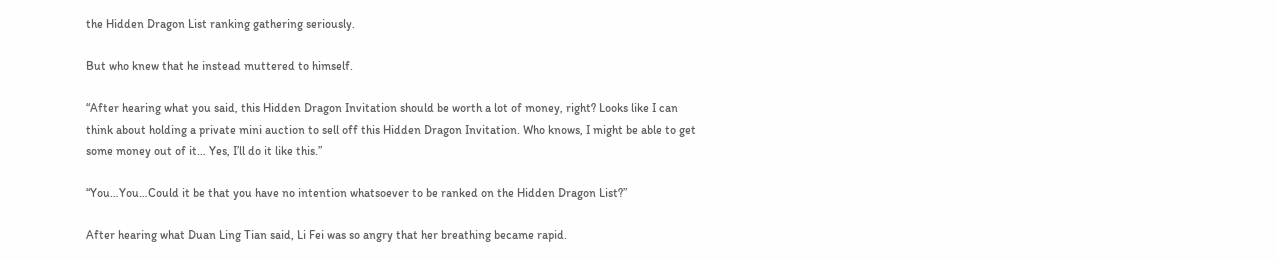the Hidden Dragon List ranking gathering seriously.

But who knew that he instead muttered to himself.

“After hearing what you said, this Hidden Dragon Invitation should be worth a lot of money, right? Looks like I can think about holding a private mini auction to sell off this Hidden Dragon Invitation. Who knows, I might be able to get some money out of it… Yes, I’ll do it like this.”

“You…You…Could it be that you have no intention whatsoever to be ranked on the Hidden Dragon List?”

After hearing what Duan Ling Tian said, Li Fei was so angry that her breathing became rapid.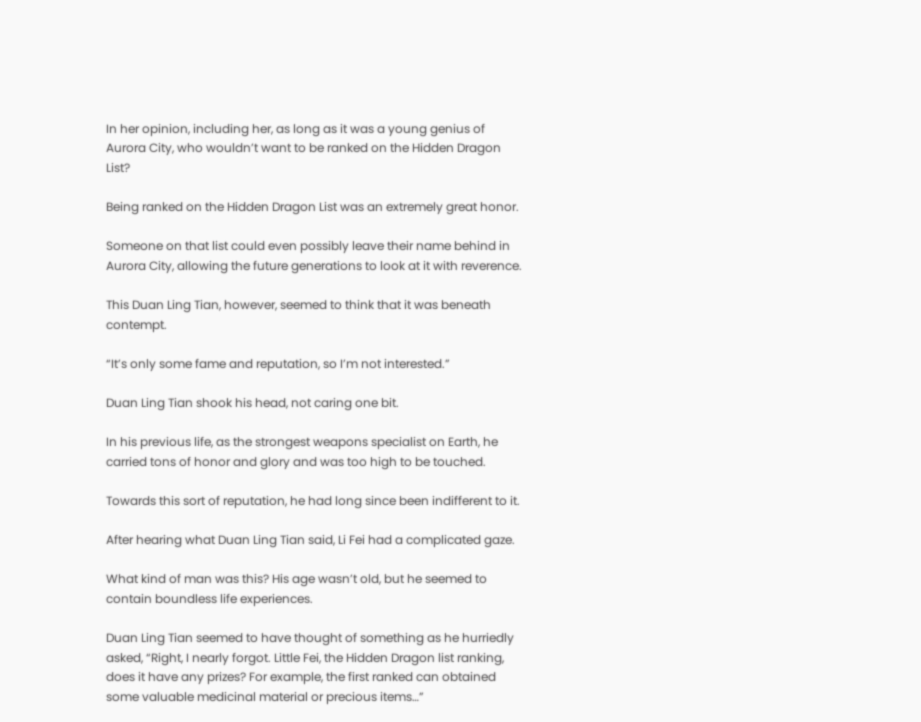In her opinion, including her, as long as it was a young genius of Aurora City, who wouldn’t want to be ranked on the Hidden Dragon List?

Being ranked on the Hidden Dragon List was an extremely great honor.

Someone on that list could even possibly leave their name behind in Aurora City, allowing the future generations to look at it with reverence.

This Duan Ling Tian, however, seemed to think that it was beneath contempt.

“It’s only some fame and reputation, so I’m not interested.”

Duan Ling Tian shook his head, not caring one bit.

In his previous life, as the strongest weapons specialist on Earth, he carried tons of honor and glory and was too high to be touched.

Towards this sort of reputation, he had long since been indifferent to it.

After hearing what Duan Ling Tian said, Li Fei had a complicated gaze.

What kind of man was this? His age wasn’t old, but he seemed to contain boundless life experiences.

Duan Ling Tian seemed to have thought of something as he hurriedly asked, “Right, I nearly forgot. Little Fei, the Hidden Dragon list ranking, does it have any prizes? For example, the first ranked can obtained some valuable medicinal material or precious items…”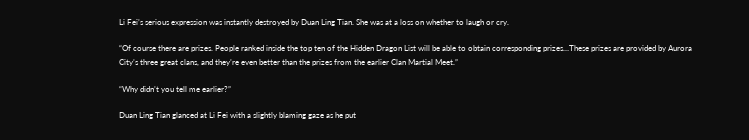Li Fei’s serious expression was instantly destroyed by Duan Ling Tian. She was at a loss on whether to laugh or cry.

“Of course there are prizes. People ranked inside the top ten of the Hidden Dragon List will be able to obtain corresponding prizes…These prizes are provided by Aurora City’s three great clans, and they’re even better than the prizes from the earlier Clan Martial Meet.”

“Why didn’t you tell me earlier?”

Duan Ling Tian glanced at Li Fei with a slightly blaming gaze as he put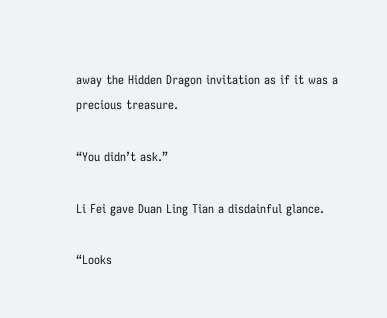away the Hidden Dragon invitation as if it was a precious treasure.

“You didn’t ask.”

Li Fei gave Duan Ling Tian a disdainful glance.

“Looks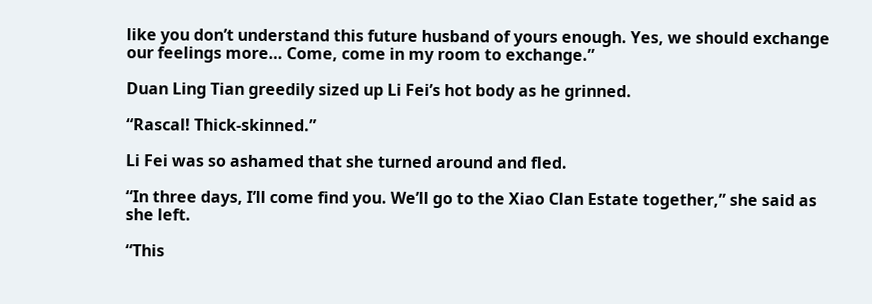like you don’t understand this future husband of yours enough. Yes, we should exchange our feelings more… Come, come in my room to exchange.”

Duan Ling Tian greedily sized up Li Fei’s hot body as he grinned.

“Rascal! Thick-skinned.”

Li Fei was so ashamed that she turned around and fled.

“In three days, I’ll come find you. We’ll go to the Xiao Clan Estate together,” she said as she left.

“This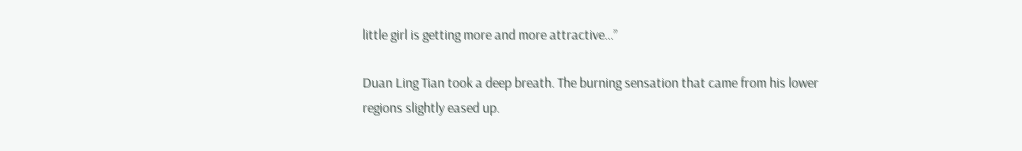little girl is getting more and more attractive…”

Duan Ling Tian took a deep breath. The burning sensation that came from his lower regions slightly eased up.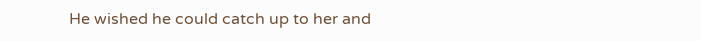He wished he could catch up to her and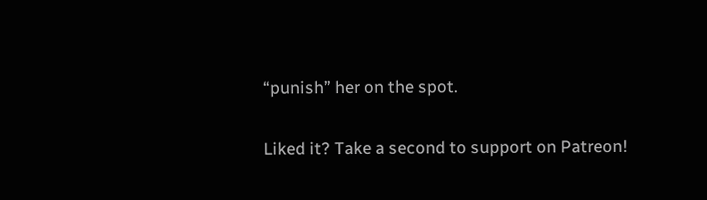“punish” her on the spot.

Liked it? Take a second to support on Patreon!